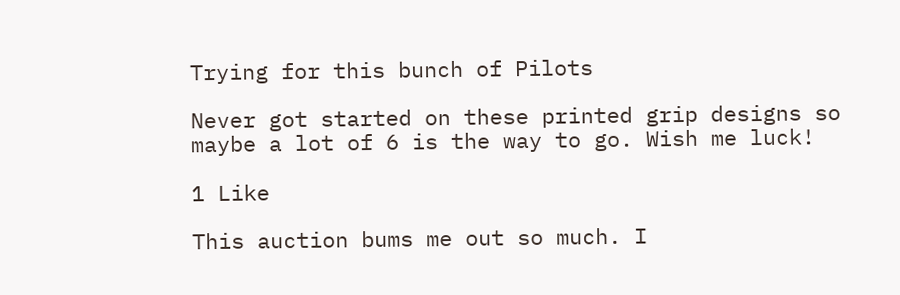Trying for this bunch of Pilots

Never got started on these printed grip designs so maybe a lot of 6 is the way to go. Wish me luck!

1 Like

This auction bums me out so much. I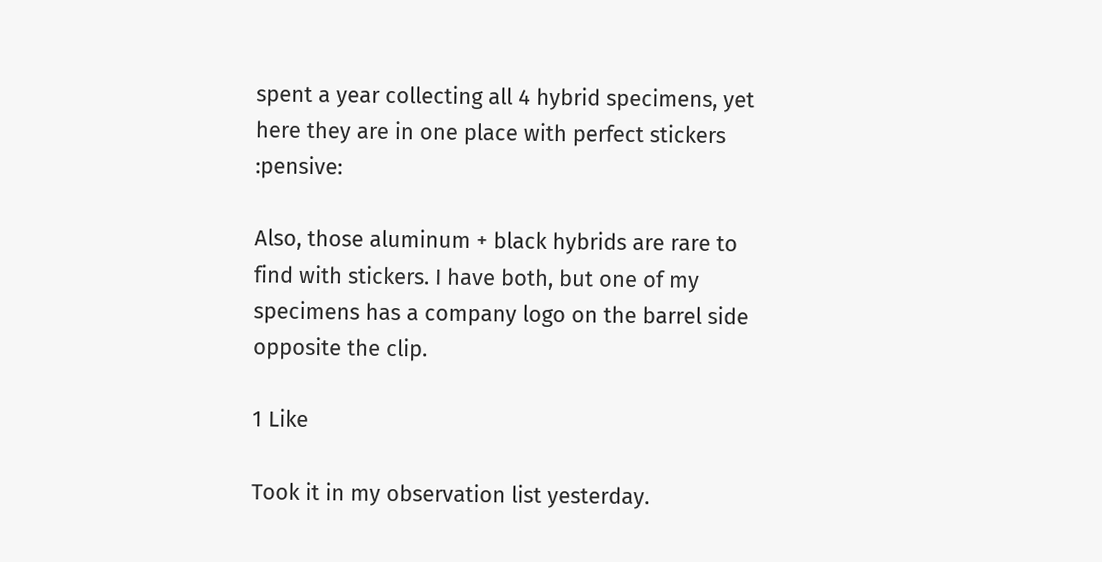spent a year collecting all 4 hybrid specimens, yet here they are in one place with perfect stickers :pensive:

Also, those aluminum + black hybrids are rare to find with stickers. I have both, but one of my specimens has a company logo on the barrel side opposite the clip.

1 Like

Took it in my observation list yesterday.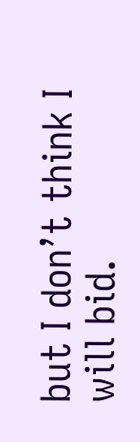but I don’t think I will bid.